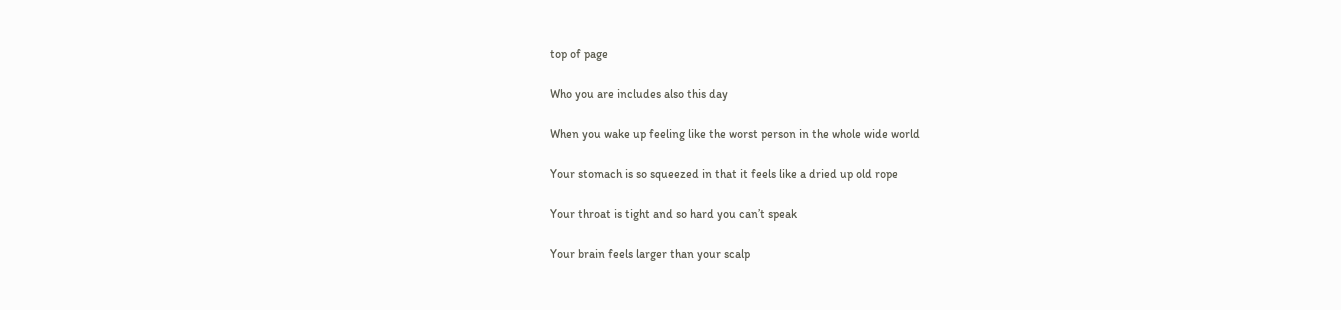top of page

Who you are includes also this day

When you wake up feeling like the worst person in the whole wide world

Your stomach is so squeezed in that it feels like a dried up old rope

Your throat is tight and so hard you can’t speak

Your brain feels larger than your scalp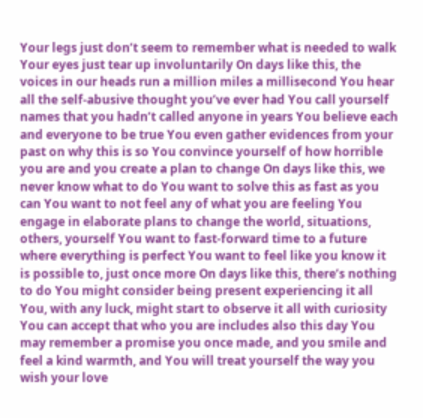Your legs just don’t seem to remember what is needed to walk Your eyes just tear up involuntarily On days like this, the voices in our heads run a million miles a millisecond You hear all the self-abusive thought you’ve ever had You call yourself names that you hadn’t called anyone in years You believe each and everyone to be true You even gather evidences from your past on why this is so You convince yourself of how horrible you are and you create a plan to change On days like this, we never know what to do You want to solve this as fast as you can You want to not feel any of what you are feeling You engage in elaborate plans to change the world, situations, others, yourself You want to fast-forward time to a future where everything is perfect You want to feel like you know it is possible to, just once more On days like this, there’s nothing to do You might consider being present experiencing it all You, with any luck, might start to observe it all with curiosity You can accept that who you are includes also this day You may remember a promise you once made, and you smile and feel a kind warmth, and You will treat yourself the way you wish your love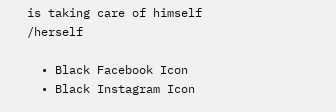is taking care of himself /herself

  • Black Facebook Icon
  • Black Instagram Icon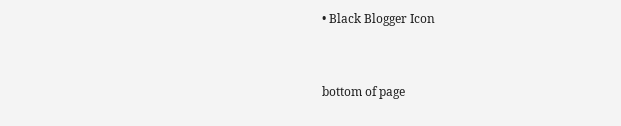• Black Blogger Icon


bottom of page